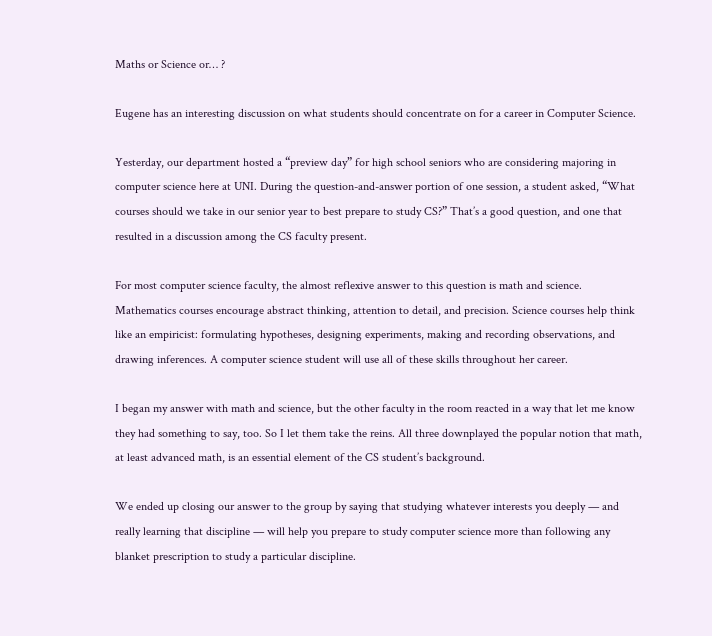Maths or Science or… ?

Eugene has an interesting discussion on what students should concentrate on for a career in Computer Science.

Yesterday, our department hosted a “preview day” for high school seniors who are considering majoring in computer science here at UNI. During the question-and-answer portion of one session, a student asked, “What courses should we take in our senior year to best prepare to study CS?” That’s a good question, and one that resulted in a discussion among the CS faculty present.

For most computer science faculty, the almost reflexive answer to this question is math and science. Mathematics courses encourage abstract thinking, attention to detail, and precision. Science courses help think like an empiricist: formulating hypotheses, designing experiments, making and recording observations, and drawing inferences. A computer science student will use all of these skills throughout her career.

I began my answer with math and science, but the other faculty in the room reacted in a way that let me know they had something to say, too. So I let them take the reins. All three downplayed the popular notion that math, at least advanced math, is an essential element of the CS student’s background.

We ended up closing our answer to the group by saying that studying whatever interests you deeply — and really learning that discipline — will help you prepare to study computer science more than following any blanket prescription to study a particular discipline.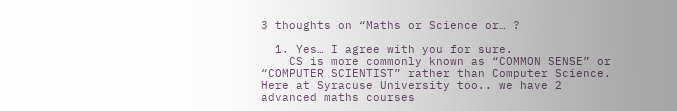3 thoughts on “Maths or Science or… ?

  1. Yes… I agree with you for sure.
    CS is more commonly known as “COMMON SENSE” or “COMPUTER SCIENTIST” rather than Computer Science. Here at Syracuse University too.. we have 2 advanced maths courses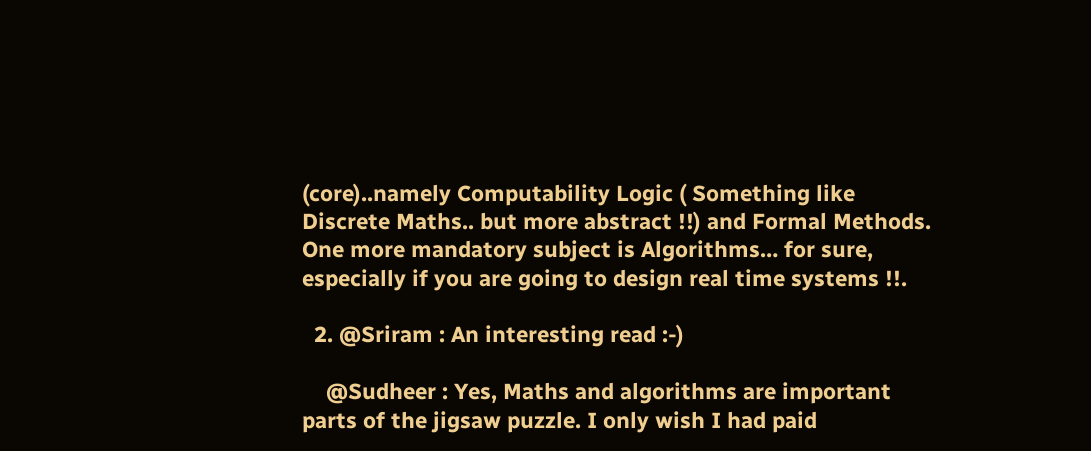(core)..namely Computability Logic ( Something like Discrete Maths.. but more abstract !!) and Formal Methods. One more mandatory subject is Algorithms… for sure, especially if you are going to design real time systems !!.

  2. @Sriram : An interesting read :-)

    @Sudheer : Yes, Maths and algorithms are important parts of the jigsaw puzzle. I only wish I had paid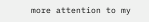more attention to my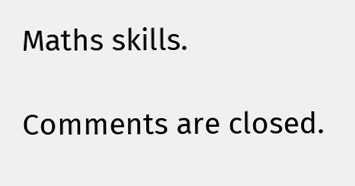Maths skills.

Comments are closed.